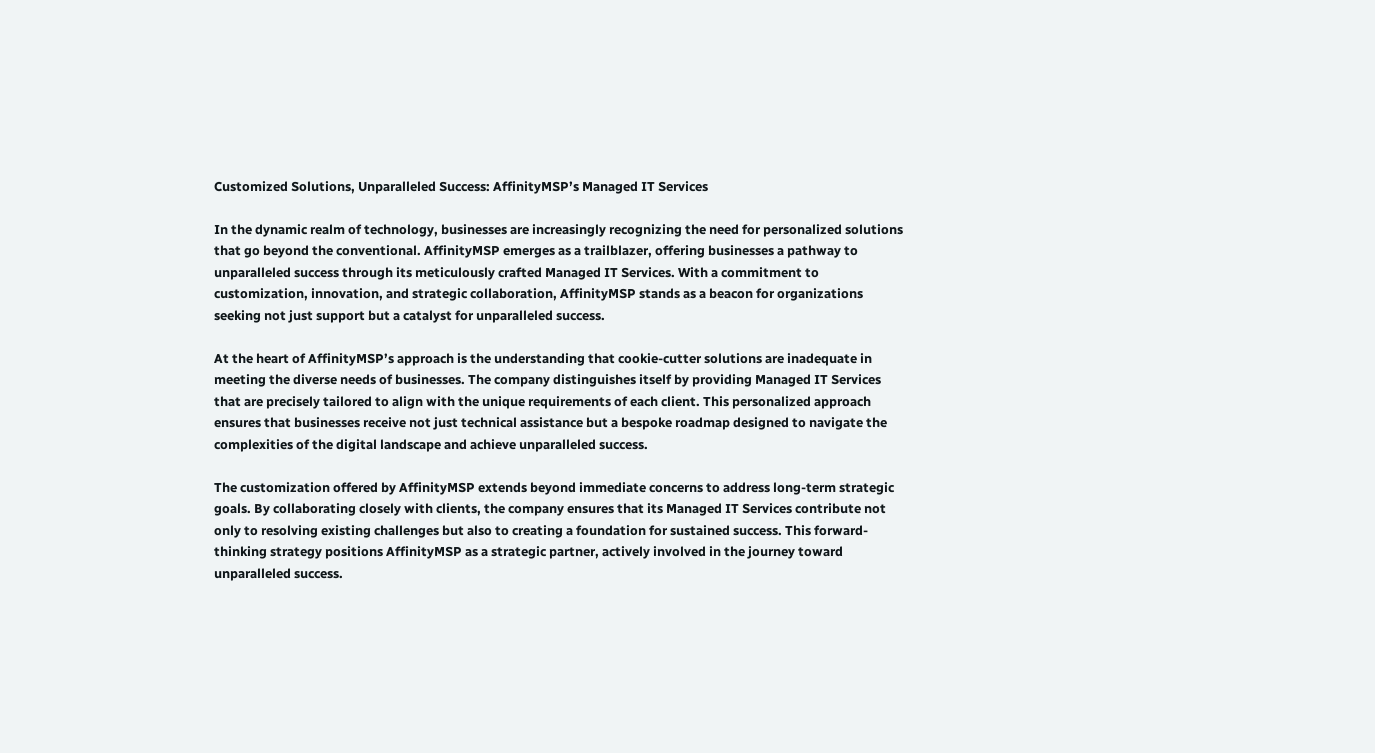Customized Solutions, Unparalleled Success: AffinityMSP’s Managed IT Services

In the dynamic realm of technology, businesses are increasingly recognizing the need for personalized solutions that go beyond the conventional. AffinityMSP emerges as a trailblazer, offering businesses a pathway to unparalleled success through its meticulously crafted Managed IT Services. With a commitment to customization, innovation, and strategic collaboration, AffinityMSP stands as a beacon for organizations seeking not just support but a catalyst for unparalleled success.

At the heart of AffinityMSP’s approach is the understanding that cookie-cutter solutions are inadequate in meeting the diverse needs of businesses. The company distinguishes itself by providing Managed IT Services that are precisely tailored to align with the unique requirements of each client. This personalized approach ensures that businesses receive not just technical assistance but a bespoke roadmap designed to navigate the complexities of the digital landscape and achieve unparalleled success.

The customization offered by AffinityMSP extends beyond immediate concerns to address long-term strategic goals. By collaborating closely with clients, the company ensures that its Managed IT Services contribute not only to resolving existing challenges but also to creating a foundation for sustained success. This forward-thinking strategy positions AffinityMSP as a strategic partner, actively involved in the journey toward unparalleled success.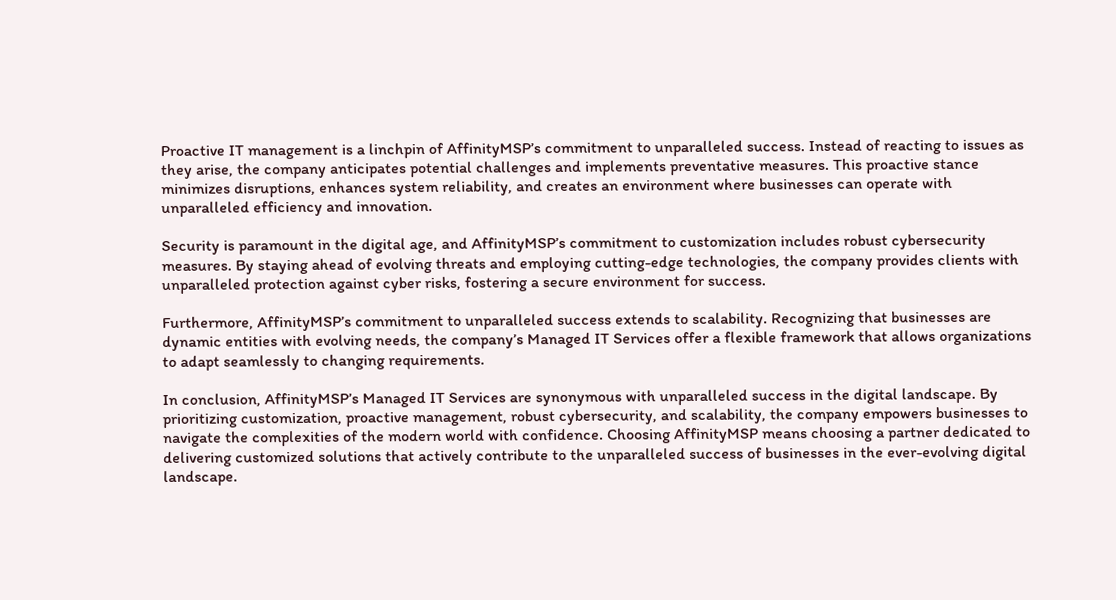Proactive IT management is a linchpin of AffinityMSP’s commitment to unparalleled success. Instead of reacting to issues as they arise, the company anticipates potential challenges and implements preventative measures. This proactive stance minimizes disruptions, enhances system reliability, and creates an environment where businesses can operate with unparalleled efficiency and innovation.

Security is paramount in the digital age, and AffinityMSP’s commitment to customization includes robust cybersecurity measures. By staying ahead of evolving threats and employing cutting-edge technologies, the company provides clients with unparalleled protection against cyber risks, fostering a secure environment for success.

Furthermore, AffinityMSP’s commitment to unparalleled success extends to scalability. Recognizing that businesses are dynamic entities with evolving needs, the company’s Managed IT Services offer a flexible framework that allows organizations to adapt seamlessly to changing requirements.

In conclusion, AffinityMSP’s Managed IT Services are synonymous with unparalleled success in the digital landscape. By prioritizing customization, proactive management, robust cybersecurity, and scalability, the company empowers businesses to navigate the complexities of the modern world with confidence. Choosing AffinityMSP means choosing a partner dedicated to delivering customized solutions that actively contribute to the unparalleled success of businesses in the ever-evolving digital landscape.